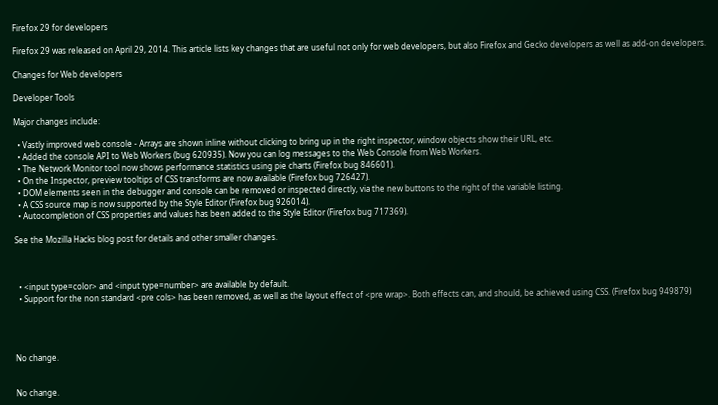Firefox 29 for developers

Firefox 29 was released on April 29, 2014. This article lists key changes that are useful not only for web developers, but also Firefox and Gecko developers as well as add-on developers.

Changes for Web developers

Developer Tools

Major changes include:

  • Vastly improved web console - Arrays are shown inline without clicking to bring up in the right inspector, window objects show their URL, etc.
  • Added the console API to Web Workers (bug 620935). Now you can log messages to the Web Console from Web Workers.
  • The Network Monitor tool now shows performance statistics using pie charts (Firefox bug 846601).
  • On the Inspector, preview tooltips of CSS transforms are now available (Firefox bug 726427).
  • DOM elements seen in the debugger and console can be removed or inspected directly, via the new buttons to the right of the variable listing.
  • A CSS source map is now supported by the Style Editor (Firefox bug 926014).
  • Autocompletion of CSS properties and values has been added to the Style Editor (Firefox bug 717369).

See the Mozilla Hacks blog post for details and other smaller changes.



  • <input type=color> and <input type=number> are available by default.
  • Support for the non standard <pre cols> has been removed, as well as the layout effect of <pre wrap>. Both effects can, and should, be achieved using CSS. (Firefox bug 949879)




No change.


No change.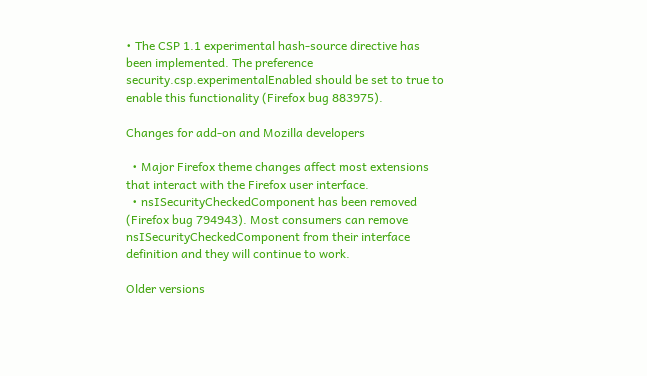• The CSP 1.1 experimental hash-source directive has been implemented. The preference security.csp.experimentalEnabled should be set to true to enable this functionality (Firefox bug 883975).

Changes for add-on and Mozilla developers

  • Major Firefox theme changes affect most extensions that interact with the Firefox user interface.
  • nsISecurityCheckedComponent has been removed (Firefox bug 794943). Most consumers can remove nsISecurityCheckedComponent from their interface definition and they will continue to work.

Older versions